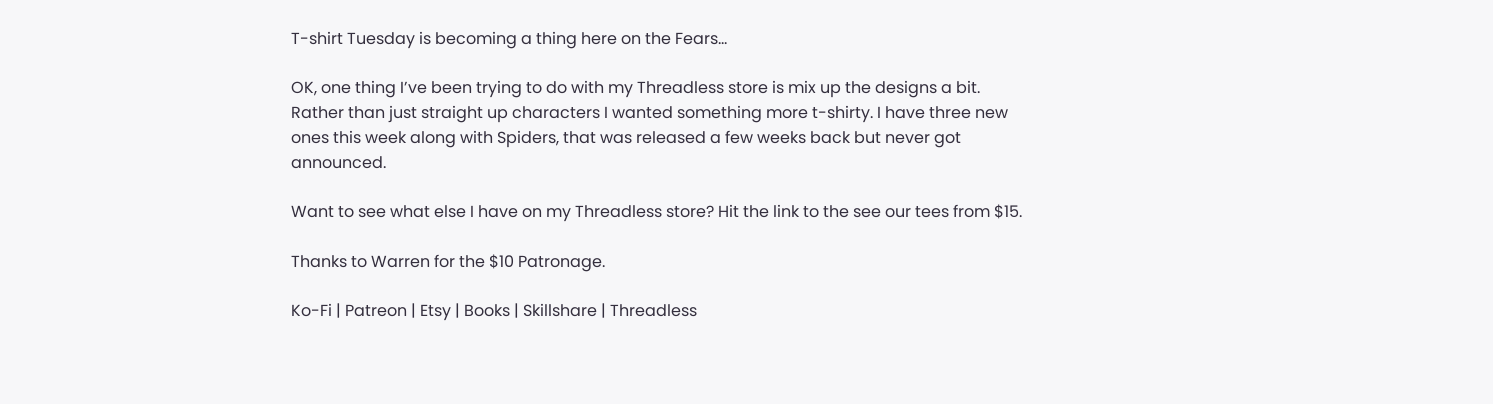T-shirt Tuesday is becoming a thing here on the Fears…

OK, one thing I’ve been trying to do with my Threadless store is mix up the designs a bit. Rather than just straight up characters I wanted something more t-shirty. I have three new ones this week along with Spiders, that was released a few weeks back but never got announced.

Want to see what else I have on my Threadless store? Hit the link to the see our tees from $15.

Thanks to Warren for the $10 Patronage.

Ko-Fi | Patreon | Etsy | Books | Skillshare | Threadless